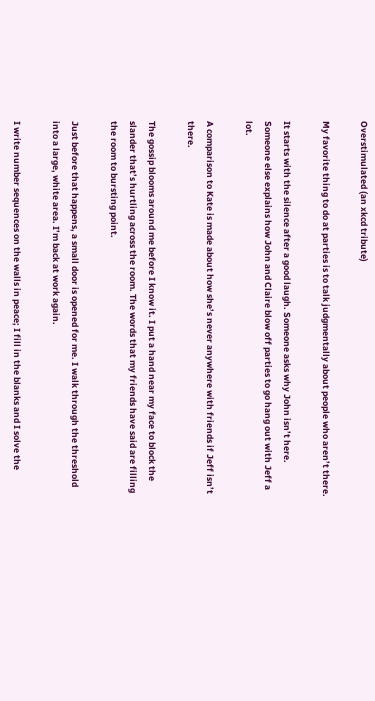Overstimulated (an xkcd tribute)

My favorite thing to do at parties is to talk judgmentally about people who aren’t there.

It starts with the silence after a good laugh. Someone asks why John isn’t here. Someone else explains how John and Claire blow off parties to go hang out with Jeff a lot.

A comparison to Kate is made about how she’s never anywhere with friends if Jeff isn’t there.

The gossip blooms around me before I know it. I put a hand near my face to block the slander that’s hurtling across the room. The words that my friends have said are filling the room to bursting point.

Just before that happens, a small door is opened for me. I walk through the threshold into a large, white area. I’m back at work again.

I write number sequences on the walls in peace; I fill in the blanks and I solve the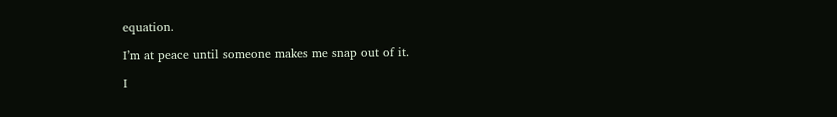equation.

I’m at peace until someone makes me snap out of it.

I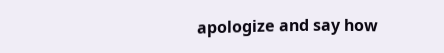apologize and say how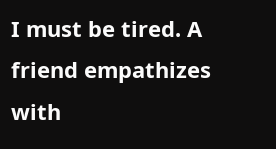I must be tired. A friend empathizes with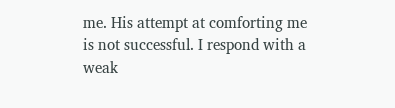me. His attempt at comforting me is not successful. I respond with a weak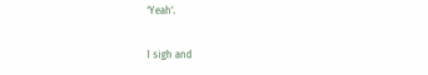‘Yeah’.

I sigh and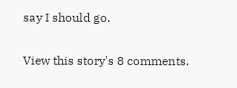say I should go.

View this story's 8 comments.